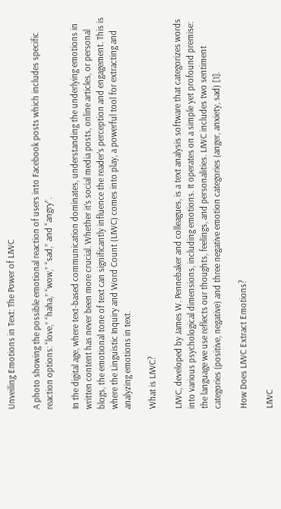Unveiling Emotions in Text: The Power of LIWC

A photo showing the possible emotional reaction of users into Facebook posts which includes specific reaction options: “love,” “haha,” “wow,” “sad,” and “angry”.

In the digital age, where text-based communication dominates, understanding the underlying emotions in written content has never been more crucial. Whether it’s social media posts, online articles, or personal blogs, the emotional tone of text can significantly influence the reader’s perception and engagement. This is where the Linguistic Inquiry and Word Count (LIWC) comes into play, a powerful tool for extracting and analyzing emotions in text.

What is LIWC?

LIWC, developed by James W. Pennebaker and colleagues, is a text analysis software that categorizes words into various psychological dimensions, including emotions. It operates on a simple yet profound premise: the language we use reflects our thoughts, feelings, and personalities. LIWC includes two sentiment categories (positive, negative) and three negative emotion categories (anger, anxiety, sad) [1].

How Does LIWC Extract Emotions?

LIWC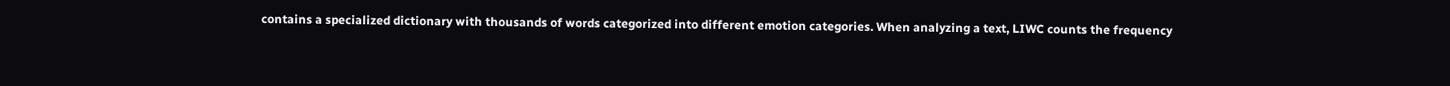contains a specialized dictionary with thousands of words categorized into different emotion categories. When analyzing a text, LIWC counts the frequency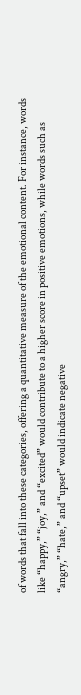of words that fall into these categories, offering a quantitative measure of the emotional content. For instance, words like “happy,” “joy,” and “excited” would contribute to a higher score in positive emotions, while words such as “angry,” “hate,” and “upset” would indicate negative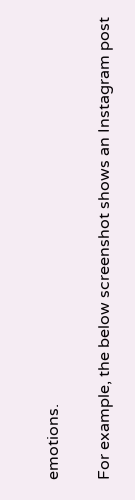emotions.

For example, the below screenshot shows an Instagram post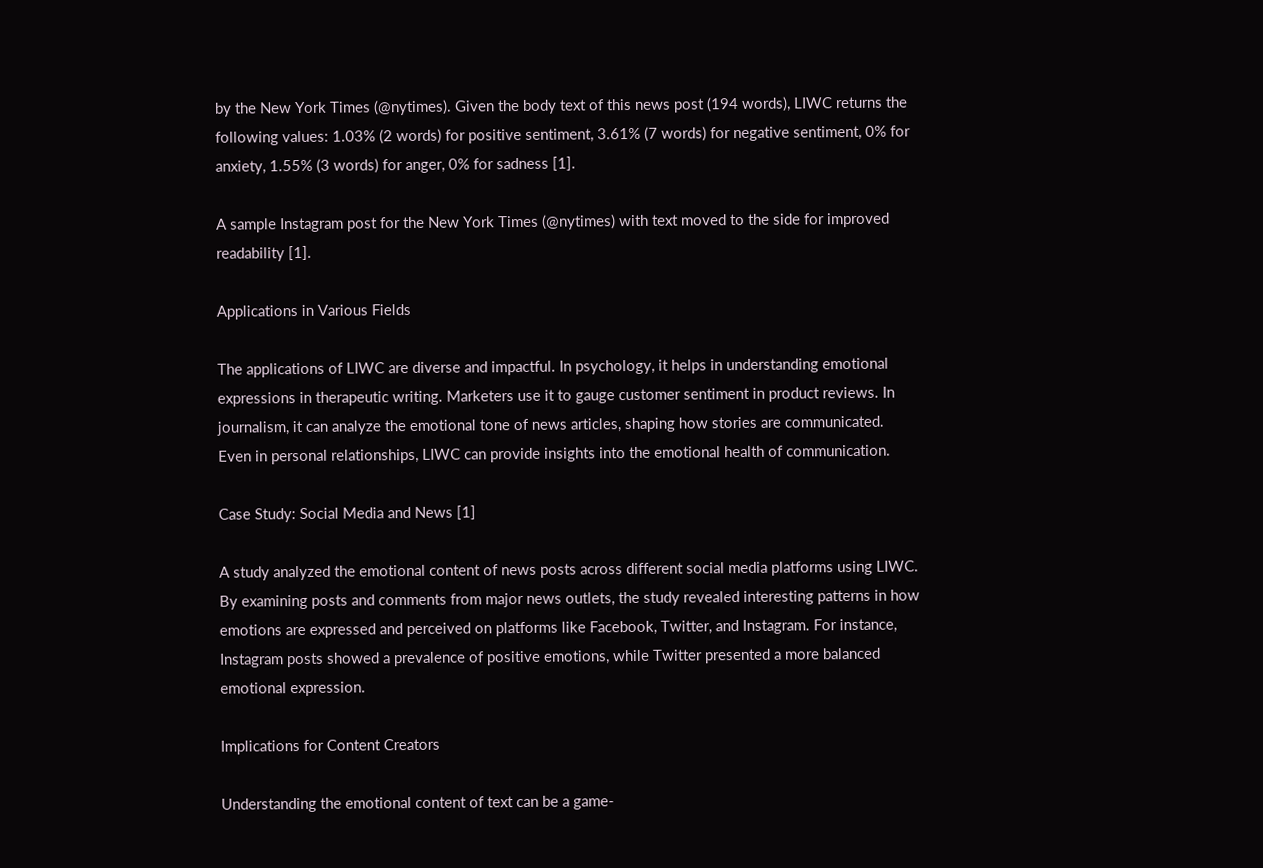by the New York Times (@nytimes). Given the body text of this news post (194 words), LIWC returns the following values: 1.03% (2 words) for positive sentiment, 3.61% (7 words) for negative sentiment, 0% for anxiety, 1.55% (3 words) for anger, 0% for sadness [1].

A sample Instagram post for the New York Times (@nytimes) with text moved to the side for improved readability [1].

Applications in Various Fields

The applications of LIWC are diverse and impactful. In psychology, it helps in understanding emotional expressions in therapeutic writing. Marketers use it to gauge customer sentiment in product reviews. In journalism, it can analyze the emotional tone of news articles, shaping how stories are communicated. Even in personal relationships, LIWC can provide insights into the emotional health of communication.

Case Study: Social Media and News [1]

A study analyzed the emotional content of news posts across different social media platforms using LIWC. By examining posts and comments from major news outlets, the study revealed interesting patterns in how emotions are expressed and perceived on platforms like Facebook, Twitter, and Instagram. For instance, Instagram posts showed a prevalence of positive emotions, while Twitter presented a more balanced emotional expression.

Implications for Content Creators

Understanding the emotional content of text can be a game-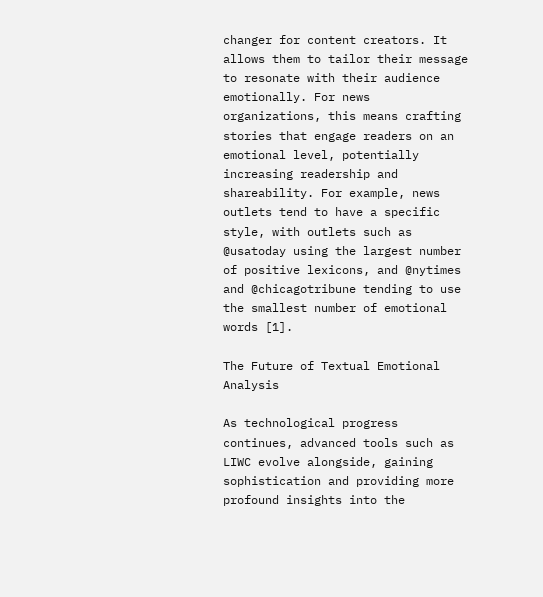changer for content creators. It allows them to tailor their message to resonate with their audience emotionally. For news organizations, this means crafting stories that engage readers on an emotional level, potentially increasing readership and shareability. For example, news outlets tend to have a specific style, with outlets such as @usatoday using the largest number of positive lexicons, and @nytimes and @chicagotribune tending to use the smallest number of emotional words [1].

The Future of Textual Emotional Analysis

As technological progress continues, advanced tools such as LIWC evolve alongside, gaining sophistication and providing more profound insights into the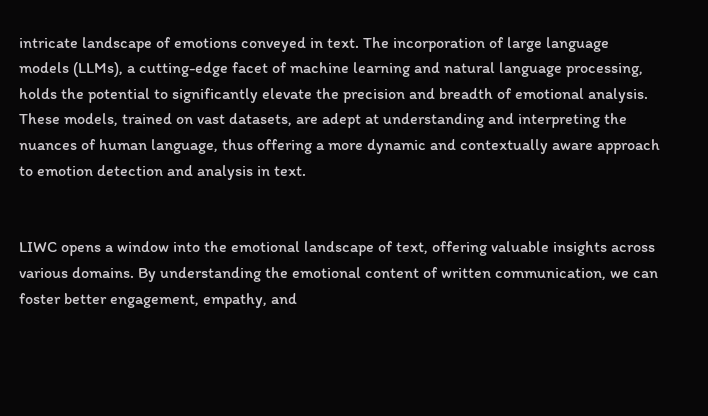intricate landscape of emotions conveyed in text. The incorporation of large language models (LLMs), a cutting-edge facet of machine learning and natural language processing, holds the potential to significantly elevate the precision and breadth of emotional analysis. These models, trained on vast datasets, are adept at understanding and interpreting the nuances of human language, thus offering a more dynamic and contextually aware approach to emotion detection and analysis in text.


LIWC opens a window into the emotional landscape of text, offering valuable insights across various domains. By understanding the emotional content of written communication, we can foster better engagement, empathy, and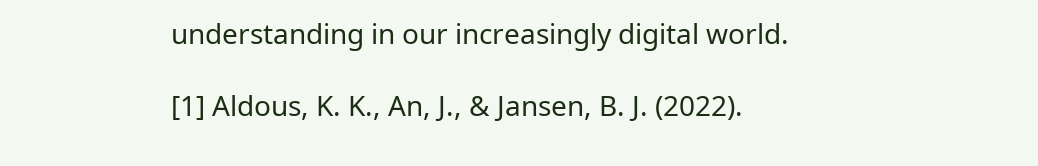understanding in our increasingly digital world.

[1] Aldous, K. K., An, J., & Jansen, B. J. (2022).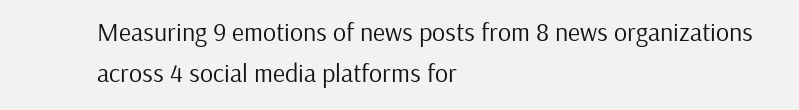Measuring 9 emotions of news posts from 8 news organizations across 4 social media platforms for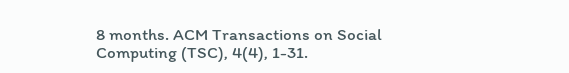8 months. ACM Transactions on Social Computing (TSC), 4(4), 1-31.